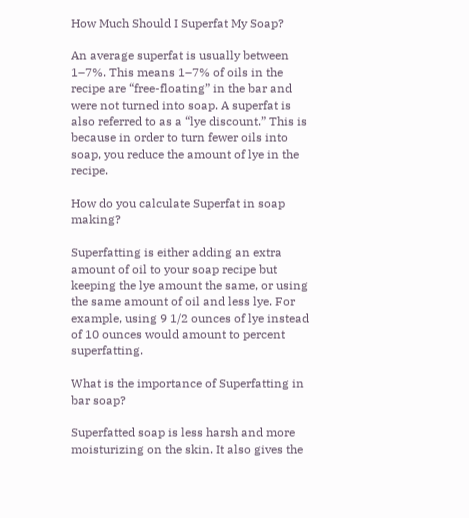How Much Should I Superfat My Soap?

An average superfat is usually between 1–7%. This means 1–7% of oils in the recipe are “free-floating” in the bar and were not turned into soap. A superfat is also referred to as a “lye discount.” This is because in order to turn fewer oils into soap, you reduce the amount of lye in the recipe.

How do you calculate Superfat in soap making?

Superfatting is either adding an extra amount of oil to your soap recipe but keeping the lye amount the same, or using the same amount of oil and less lye. For example, using 9 1/2 ounces of lye instead of 10 ounces would amount to percent superfatting.

What is the importance of Superfatting in bar soap?

Superfatted soap is less harsh and more moisturizing on the skin. It also gives the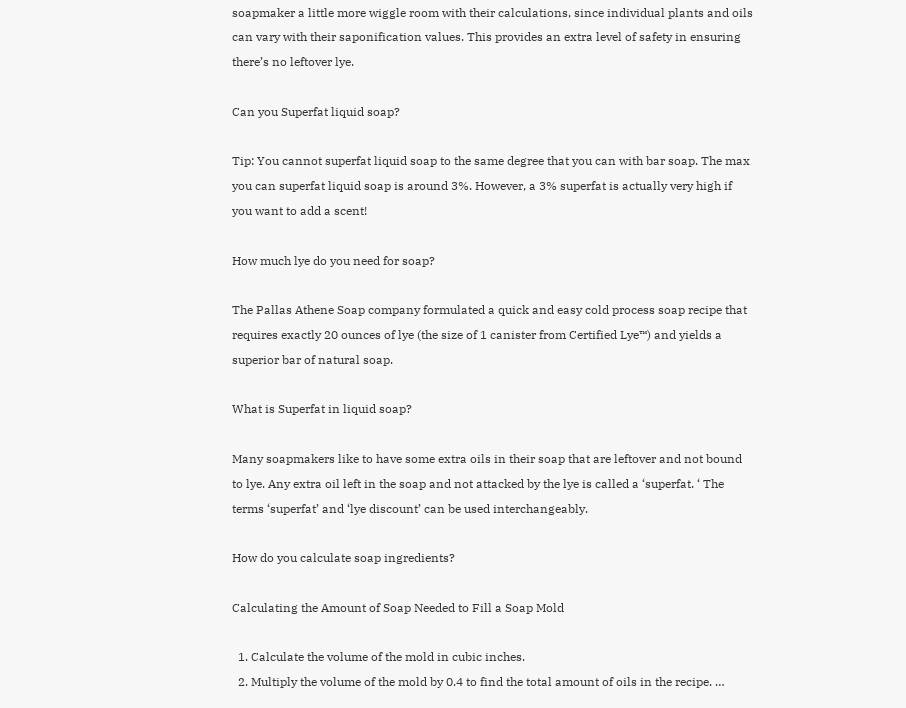soapmaker a little more wiggle room with their calculations, since individual plants and oils can vary with their saponification values. This provides an extra level of safety in ensuring there’s no leftover lye.

Can you Superfat liquid soap?

Tip: You cannot superfat liquid soap to the same degree that you can with bar soap. The max you can superfat liquid soap is around 3%. However, a 3% superfat is actually very high if you want to add a scent!

How much lye do you need for soap?

The Pallas Athene Soap company formulated a quick and easy cold process soap recipe that requires exactly 20 ounces of lye (the size of 1 canister from Certified Lye™) and yields a superior bar of natural soap.

What is Superfat in liquid soap?

Many soapmakers like to have some extra oils in their soap that are leftover and not bound to lye. Any extra oil left in the soap and not attacked by the lye is called a ‘superfat. ‘ The terms ‘superfat’ and ‘lye discount’ can be used interchangeably.

How do you calculate soap ingredients?

Calculating the Amount of Soap Needed to Fill a Soap Mold

  1. Calculate the volume of the mold in cubic inches.
  2. Multiply the volume of the mold by 0.4 to find the total amount of oils in the recipe. …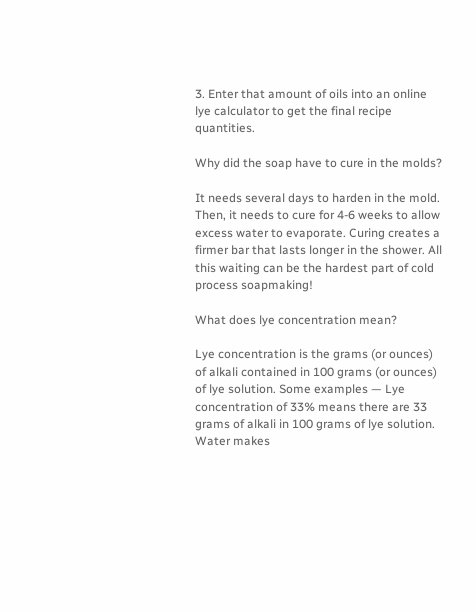3. Enter that amount of oils into an online lye calculator to get the final recipe quantities.

Why did the soap have to cure in the molds?

It needs several days to harden in the mold. Then, it needs to cure for 4-6 weeks to allow excess water to evaporate. Curing creates a firmer bar that lasts longer in the shower. All this waiting can be the hardest part of cold process soapmaking!

What does lye concentration mean?

Lye concentration is the grams (or ounces) of alkali contained in 100 grams (or ounces) of lye solution. Some examples — Lye concentration of 33% means there are 33 grams of alkali in 100 grams of lye solution. Water makes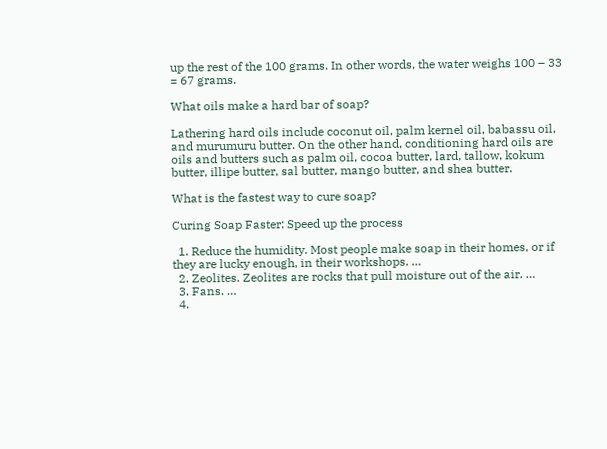up the rest of the 100 grams. In other words, the water weighs 100 – 33 = 67 grams.

What oils make a hard bar of soap?

Lathering hard oils include coconut oil, palm kernel oil, babassu oil, and murumuru butter. On the other hand, conditioning hard oils are oils and butters such as palm oil, cocoa butter, lard, tallow, kokum butter, illipe butter, sal butter, mango butter, and shea butter.

What is the fastest way to cure soap?

Curing Soap Faster: Speed up the process

  1. Reduce the humidity. Most people make soap in their homes, or if they are lucky enough, in their workshops. …
  2. Zeolites. Zeolites are rocks that pull moisture out of the air. …
  3. Fans. …
  4.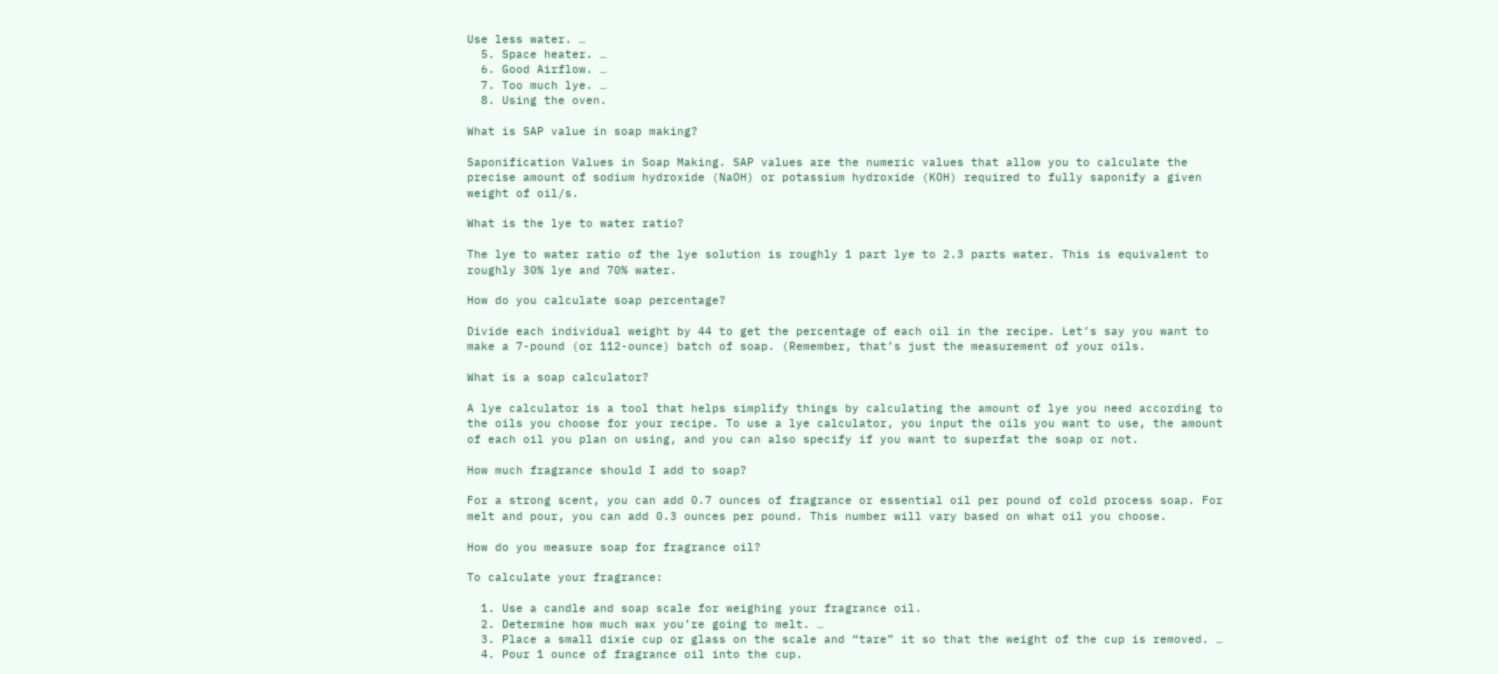Use less water. …
  5. Space heater. …
  6. Good Airflow. …
  7. Too much lye. …
  8. Using the oven.

What is SAP value in soap making?

Saponification Values in Soap Making. SAP values are the numeric values that allow you to calculate the precise amount of sodium hydroxide (NaOH) or potassium hydroxide (KOH) required to fully saponify a given weight of oil/s.

What is the lye to water ratio?

The lye to water ratio of the lye solution is roughly 1 part lye to 2.3 parts water. This is equivalent to roughly 30% lye and 70% water.

How do you calculate soap percentage?

Divide each individual weight by 44 to get the percentage of each oil in the recipe. Let’s say you want to make a 7-pound (or 112-ounce) batch of soap. (Remember, that’s just the measurement of your oils.

What is a soap calculator?

A lye calculator is a tool that helps simplify things by calculating the amount of lye you need according to the oils you choose for your recipe. To use a lye calculator, you input the oils you want to use, the amount of each oil you plan on using, and you can also specify if you want to superfat the soap or not.

How much fragrance should I add to soap?

For a strong scent, you can add 0.7 ounces of fragrance or essential oil per pound of cold process soap. For melt and pour, you can add 0.3 ounces per pound. This number will vary based on what oil you choose.

How do you measure soap for fragrance oil?

To calculate your fragrance:

  1. Use a candle and soap scale for weighing your fragrance oil.
  2. Determine how much wax you’re going to melt. …
  3. Place a small dixie cup or glass on the scale and “tare” it so that the weight of the cup is removed. …
  4. Pour 1 ounce of fragrance oil into the cup.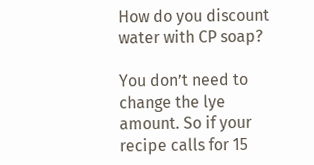How do you discount water with CP soap?

You don’t need to change the lye amount. So if your recipe calls for 15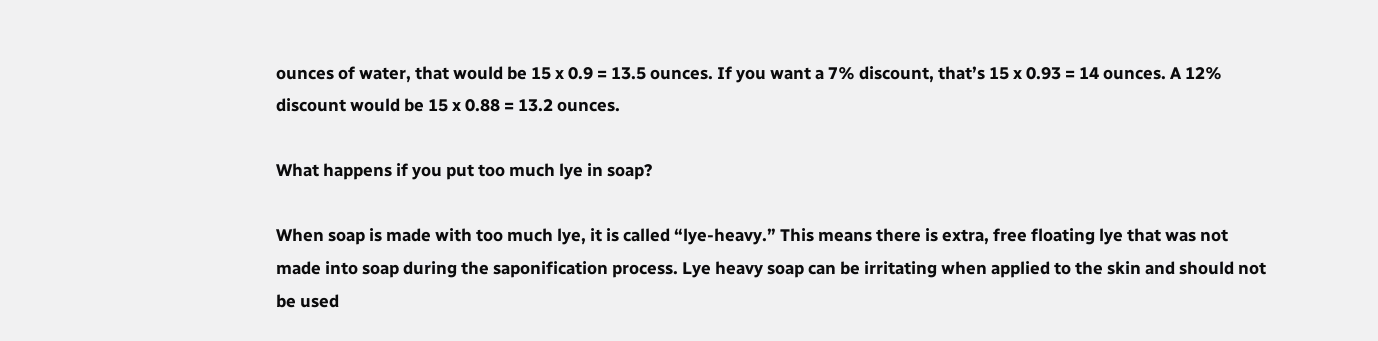ounces of water, that would be 15 x 0.9 = 13.5 ounces. If you want a 7% discount, that’s 15 x 0.93 = 14 ounces. A 12% discount would be 15 x 0.88 = 13.2 ounces.

What happens if you put too much lye in soap?

When soap is made with too much lye, it is called “lye-heavy.” This means there is extra, free floating lye that was not made into soap during the saponification process. Lye heavy soap can be irritating when applied to the skin and should not be used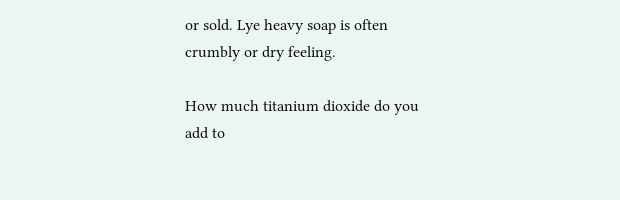or sold. Lye heavy soap is often crumbly or dry feeling.

How much titanium dioxide do you add to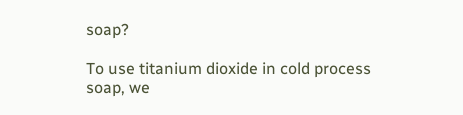soap?

To use titanium dioxide in cold process soap, we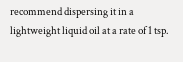recommend dispersing it in a lightweight liquid oil at a rate of 1 tsp.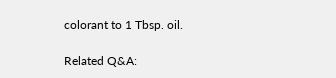colorant to 1 Tbsp. oil.

Related Q&A: